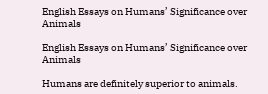English Essays on Humans’ Significance over Animals

English Essays on Humans’ Significance over Animals

Humans are definitely superior to animals.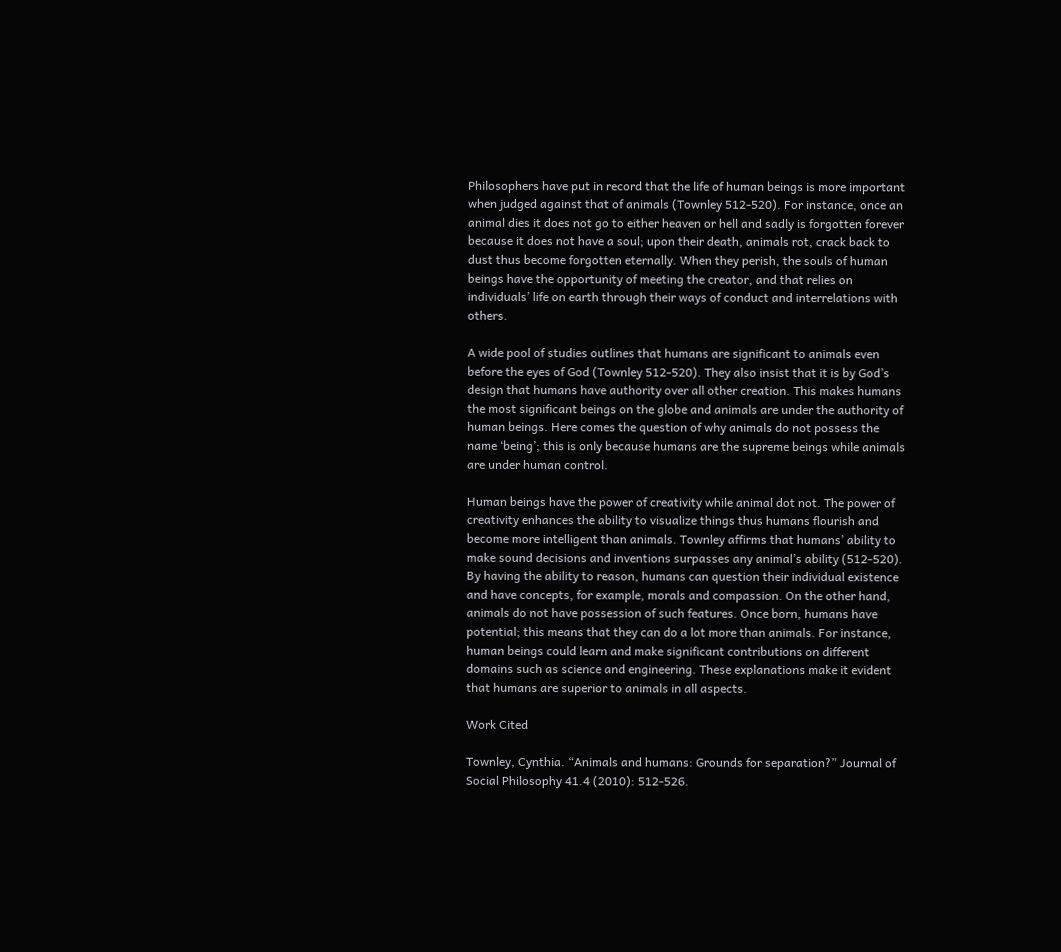Philosophers have put in record that the life of human beings is more important when judged against that of animals (Townley 512-520). For instance, once an animal dies it does not go to either heaven or hell and sadly is forgotten forever because it does not have a soul; upon their death, animals rot, crack back to dust thus become forgotten eternally. When they perish, the souls of human beings have the opportunity of meeting the creator, and that relies on individuals’ life on earth through their ways of conduct and interrelations with others.

A wide pool of studies outlines that humans are significant to animals even before the eyes of God (Townley 512-520). They also insist that it is by God’s design that humans have authority over all other creation. This makes humans the most significant beings on the globe and animals are under the authority of human beings. Here comes the question of why animals do not possess the name ‘being’; this is only because humans are the supreme beings while animals are under human control.

Human beings have the power of creativity while animal dot not. The power of creativity enhances the ability to visualize things thus humans flourish and become more intelligent than animals. Townley affirms that humans’ ability to make sound decisions and inventions surpasses any animal’s ability (512-520). By having the ability to reason, humans can question their individual existence and have concepts, for example, morals and compassion. On the other hand, animals do not have possession of such features. Once born, humans have potential; this means that they can do a lot more than animals. For instance, human beings could learn and make significant contributions on different domains such as science and engineering. These explanations make it evident that humans are superior to animals in all aspects.

Work Cited

Townley, Cynthia. “Animals and humans: Grounds for separation?” Journal of Social Philosophy 41.4 (2010): 512-526.